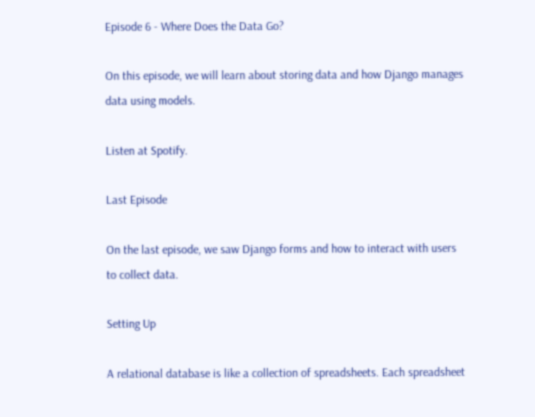Episode 6 - Where Does the Data Go?

On this episode, we will learn about storing data and how Django manages data using models.

Listen at Spotify.

Last Episode

On the last episode, we saw Django forms and how to interact with users to collect data.

Setting Up

A relational database is like a collection of spreadsheets. Each spreadsheet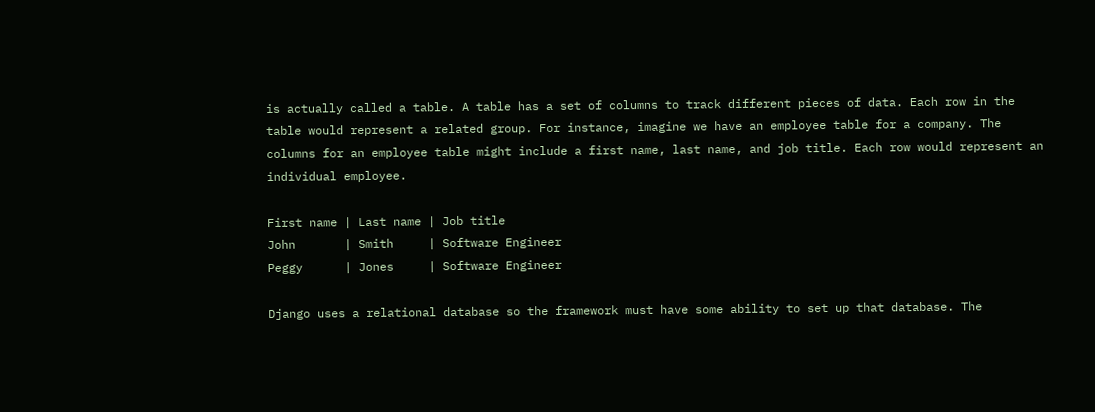is actually called a table. A table has a set of columns to track different pieces of data. Each row in the table would represent a related group. For instance, imagine we have an employee table for a company. The columns for an employee table might include a first name, last name, and job title. Each row would represent an individual employee.

First name | Last name | Job title
John       | Smith     | Software Engineer
Peggy      | Jones     | Software Engineer

Django uses a relational database so the framework must have some ability to set up that database. The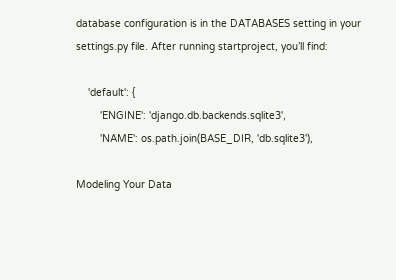database configuration is in the DATABASES setting in your settings.py file. After running startproject, you’ll find:

    'default': {
        'ENGINE': 'django.db.backends.sqlite3',
        'NAME': os.path.join(BASE_DIR, 'db.sqlite3'),

Modeling Your Data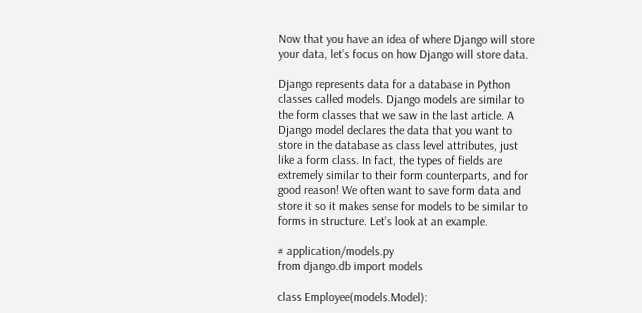Now that you have an idea of where Django will store your data, let’s focus on how Django will store data.

Django represents data for a database in Python classes called models. Django models are similar to the form classes that we saw in the last article. A Django model declares the data that you want to store in the database as class level attributes, just like a form class. In fact, the types of fields are extremely similar to their form counterparts, and for good reason! We often want to save form data and store it so it makes sense for models to be similar to forms in structure. Let’s look at an example.

# application/models.py
from django.db import models

class Employee(models.Model):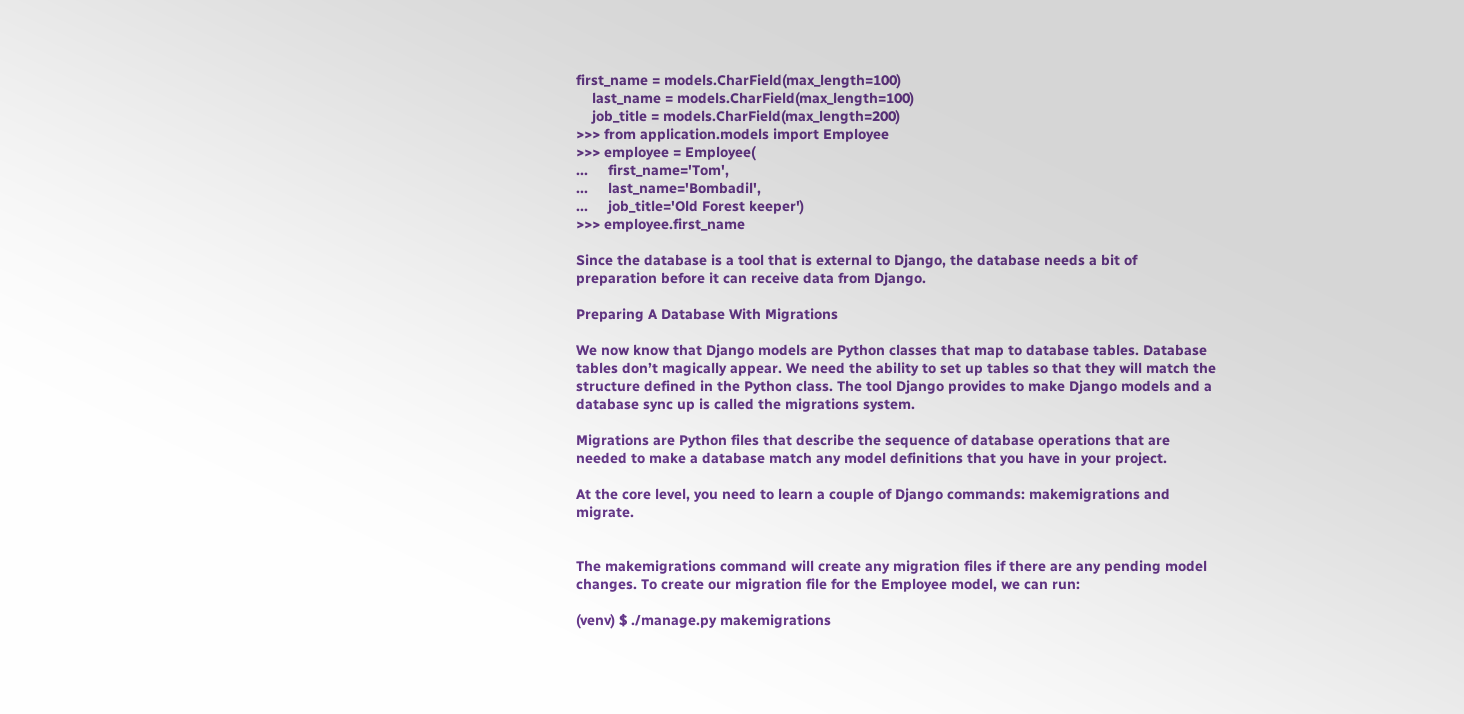first_name = models.CharField(max_length=100)
    last_name = models.CharField(max_length=100)
    job_title = models.CharField(max_length=200)
>>> from application.models import Employee
>>> employee = Employee(
...     first_name='Tom',
...     last_name='Bombadil',
...     job_title='Old Forest keeper')
>>> employee.first_name

Since the database is a tool that is external to Django, the database needs a bit of preparation before it can receive data from Django.

Preparing A Database With Migrations

We now know that Django models are Python classes that map to database tables. Database tables don’t magically appear. We need the ability to set up tables so that they will match the structure defined in the Python class. The tool Django provides to make Django models and a database sync up is called the migrations system.

Migrations are Python files that describe the sequence of database operations that are needed to make a database match any model definitions that you have in your project.

At the core level, you need to learn a couple of Django commands: makemigrations and migrate.


The makemigrations command will create any migration files if there are any pending model changes. To create our migration file for the Employee model, we can run:

(venv) $ ./manage.py makemigrations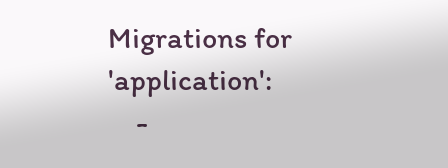Migrations for 'application':
    -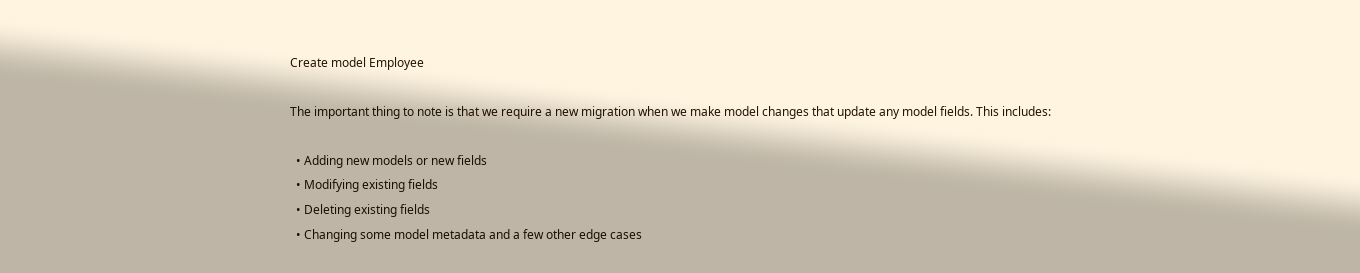Create model Employee

The important thing to note is that we require a new migration when we make model changes that update any model fields. This includes:

  • Adding new models or new fields
  • Modifying existing fields
  • Deleting existing fields
  • Changing some model metadata and a few other edge cases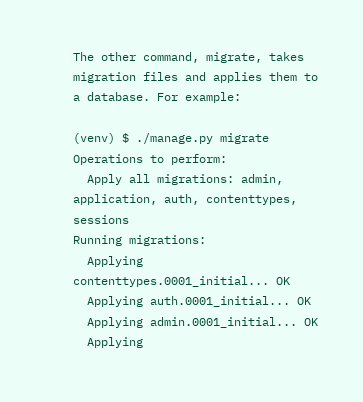The other command, migrate, takes migration files and applies them to a database. For example:

(venv) $ ./manage.py migrate
Operations to perform:
  Apply all migrations: admin, application, auth, contenttypes, sessions
Running migrations:
  Applying contenttypes.0001_initial... OK
  Applying auth.0001_initial... OK
  Applying admin.0001_initial... OK
  Applying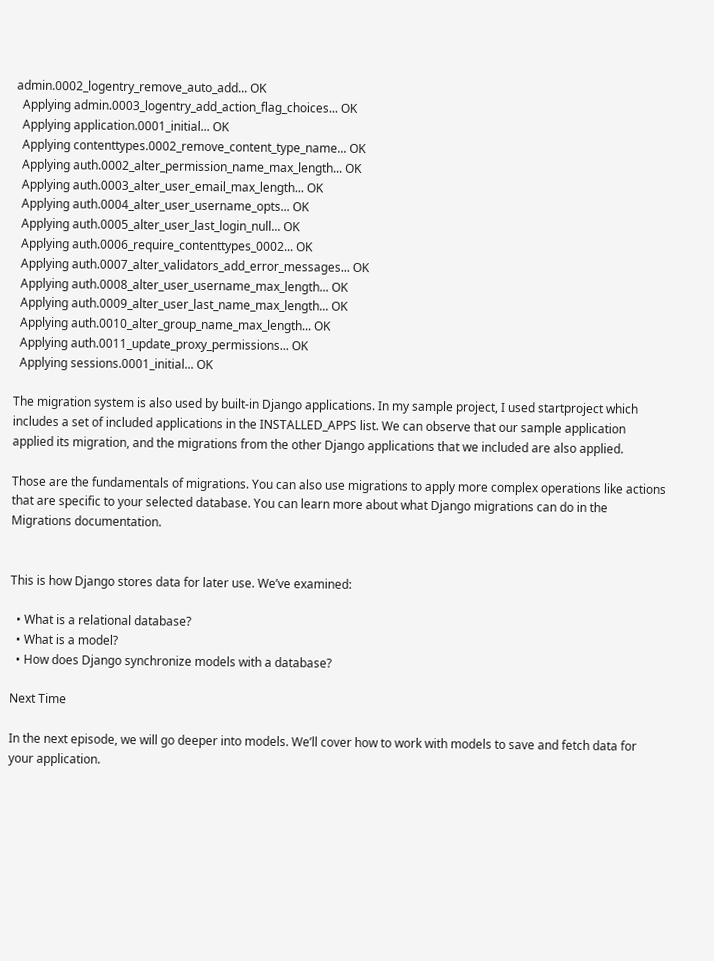admin.0002_logentry_remove_auto_add... OK
  Applying admin.0003_logentry_add_action_flag_choices... OK
  Applying application.0001_initial... OK
  Applying contenttypes.0002_remove_content_type_name... OK
  Applying auth.0002_alter_permission_name_max_length... OK
  Applying auth.0003_alter_user_email_max_length... OK
  Applying auth.0004_alter_user_username_opts... OK
  Applying auth.0005_alter_user_last_login_null... OK
  Applying auth.0006_require_contenttypes_0002... OK
  Applying auth.0007_alter_validators_add_error_messages... OK
  Applying auth.0008_alter_user_username_max_length... OK
  Applying auth.0009_alter_user_last_name_max_length... OK
  Applying auth.0010_alter_group_name_max_length... OK
  Applying auth.0011_update_proxy_permissions... OK
  Applying sessions.0001_initial... OK

The migration system is also used by built-in Django applications. In my sample project, I used startproject which includes a set of included applications in the INSTALLED_APPS list. We can observe that our sample application applied its migration, and the migrations from the other Django applications that we included are also applied.

Those are the fundamentals of migrations. You can also use migrations to apply more complex operations like actions that are specific to your selected database. You can learn more about what Django migrations can do in the Migrations documentation.


This is how Django stores data for later use. We’ve examined:

  • What is a relational database?
  • What is a model?
  • How does Django synchronize models with a database?

Next Time

In the next episode, we will go deeper into models. We’ll cover how to work with models to save and fetch data for your application.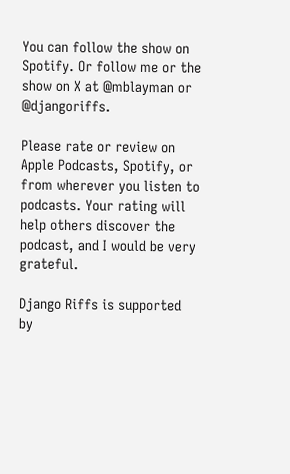You can follow the show on Spotify. Or follow me or the show on X at @mblayman or @djangoriffs.

Please rate or review on Apple Podcasts, Spotify, or from wherever you listen to podcasts. Your rating will help others discover the podcast, and I would be very grateful.

Django Riffs is supported by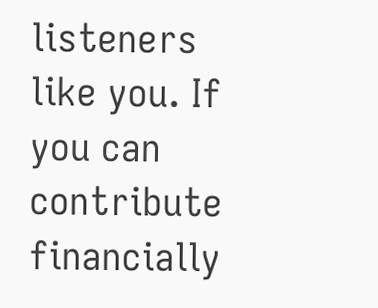listeners like you. If you can contribute financially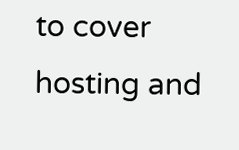to cover hosting and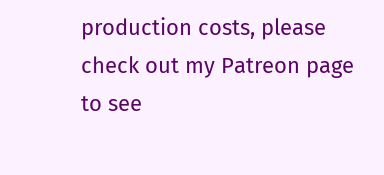production costs, please check out my Patreon page to see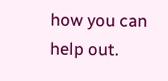how you can help out.